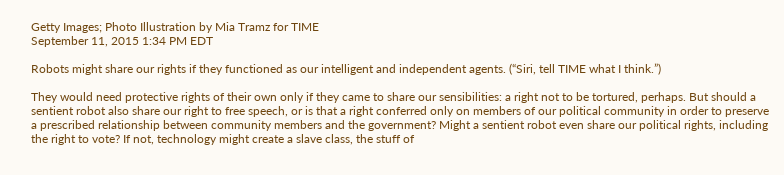Getty Images; Photo Illustration by Mia Tramz for TIME
September 11, 2015 1:34 PM EDT

Robots might share our rights if they functioned as our intelligent and independent agents. (“Siri, tell TIME what I think.”)

They would need protective rights of their own only if they came to share our sensibilities: a right not to be tortured, perhaps. But should a sentient robot also share our right to free speech, or is that a right conferred only on members of our political community in order to preserve a prescribed relationship between community members and the government? Might a sentient robot even share our political rights, including the right to vote? If not, technology might create a slave class, the stuff of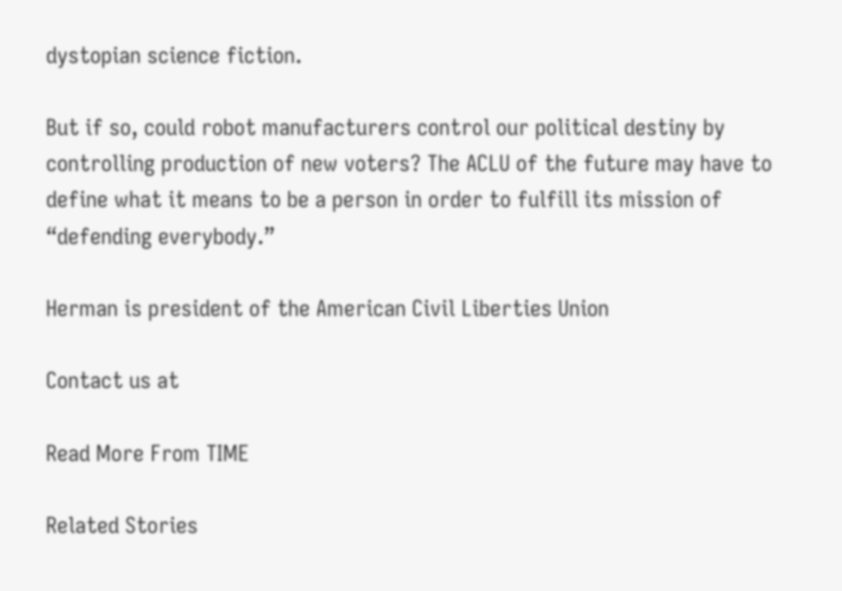dystopian science fiction.

But if so, could robot manufacturers control our political destiny by controlling production of new voters? The ACLU of the future may have to define what it means to be a person in order to fulfill its mission of “defending everybody.”

Herman is president of the American Civil Liberties Union

Contact us at

Read More From TIME

Related Stories